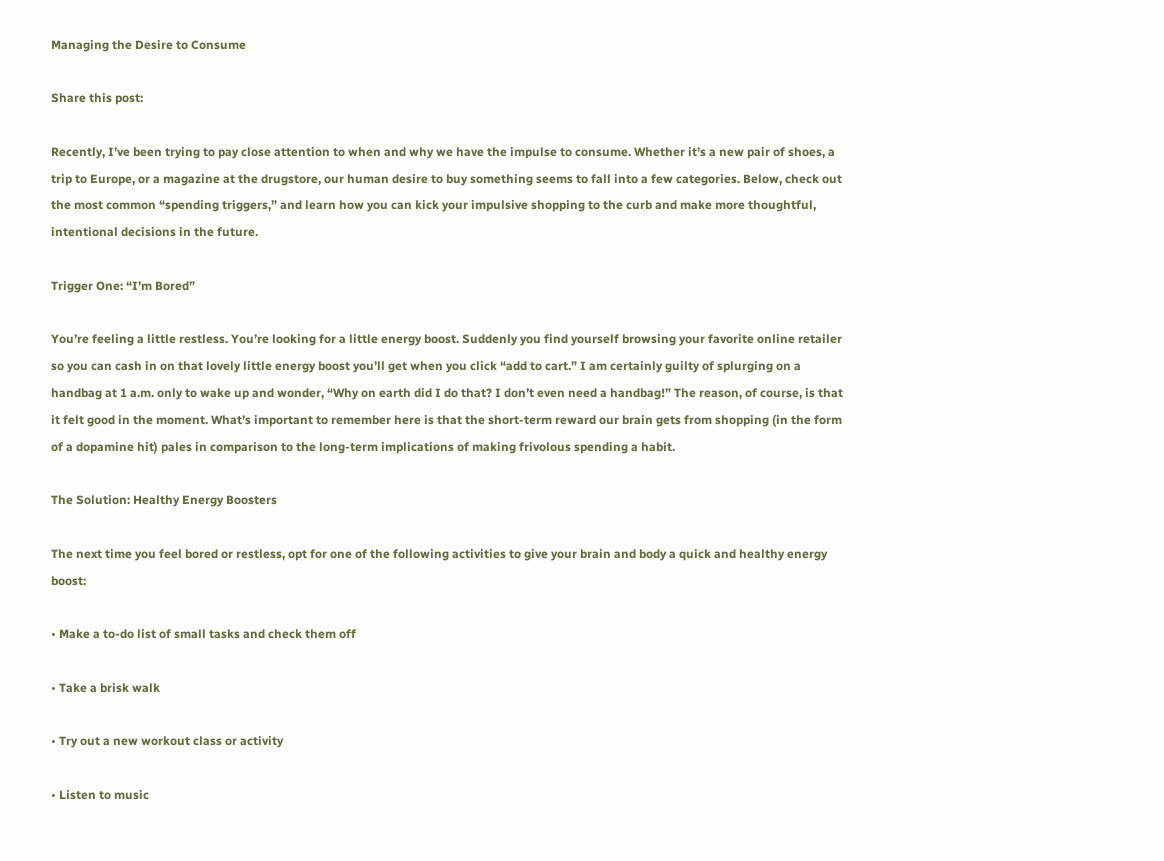Managing the Desire to Consume

Share this post:

Recently, I’ve been trying to pay close attention to when and why we have the impulse to consume. Whether it’s a new pair of shoes, a trip to Europe, or a magazine at the drugstore, our human desire to buy something seems to fall into a few categories. Below, check out the most common “spending triggers,” and learn how you can kick your impulsive shopping to the curb and make more thoughtful, intentional decisions in the future.

Trigger One: “I’m Bored”

You’re feeling a little restless. You’re looking for a little energy boost. Suddenly you find yourself browsing your favorite online retailer so you can cash in on that lovely little energy boost you’ll get when you click “add to cart.” I am certainly guilty of splurging on a handbag at 1 a.m. only to wake up and wonder, “Why on earth did I do that? I don’t even need a handbag!” The reason, of course, is that it felt good in the moment. What’s important to remember here is that the short-term reward our brain gets from shopping (in the form of a dopamine hit) pales in comparison to the long-term implications of making frivolous spending a habit.

The Solution: Healthy Energy Boosters

The next time you feel bored or restless, opt for one of the following activities to give your brain and body a quick and healthy energy boost:

• Make a to-do list of small tasks and check them off

• Take a brisk walk

• Try out a new workout class or activity

• Listen to music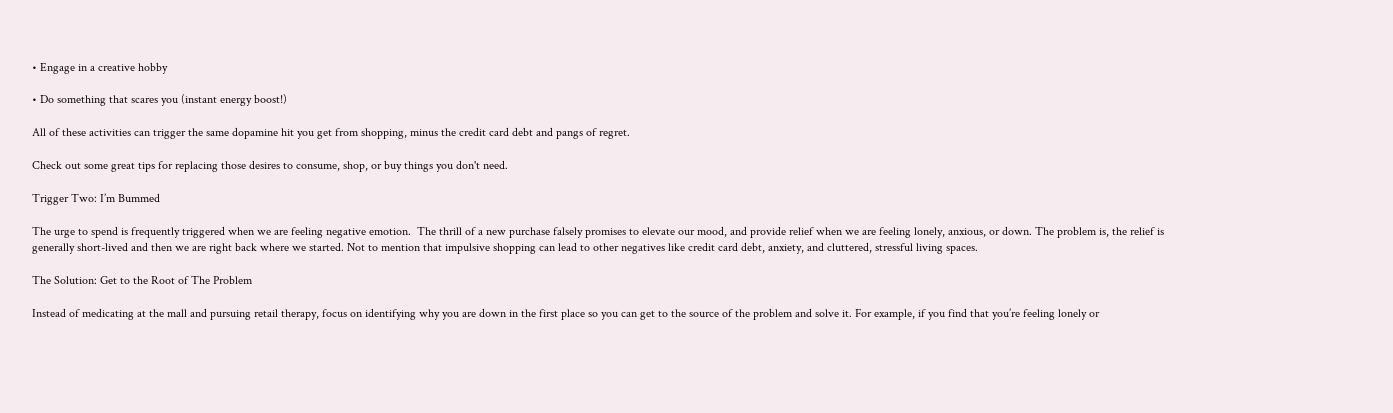• Engage in a creative hobby

• Do something that scares you (instant energy boost!)

All of these activities can trigger the same dopamine hit you get from shopping, minus the credit card debt and pangs of regret.

Check out some great tips for replacing those desires to consume, shop, or buy things you don't need.

Trigger Two: I’m Bummed

The urge to spend is frequently triggered when we are feeling negative emotion.  The thrill of a new purchase falsely promises to elevate our mood, and provide relief when we are feeling lonely, anxious, or down. The problem is, the relief is generally short-lived and then we are right back where we started. Not to mention that impulsive shopping can lead to other negatives like credit card debt, anxiety, and cluttered, stressful living spaces.

The Solution: Get to the Root of The Problem

Instead of medicating at the mall and pursuing retail therapy, focus on identifying why you are down in the first place so you can get to the source of the problem and solve it. For example, if you find that you’re feeling lonely or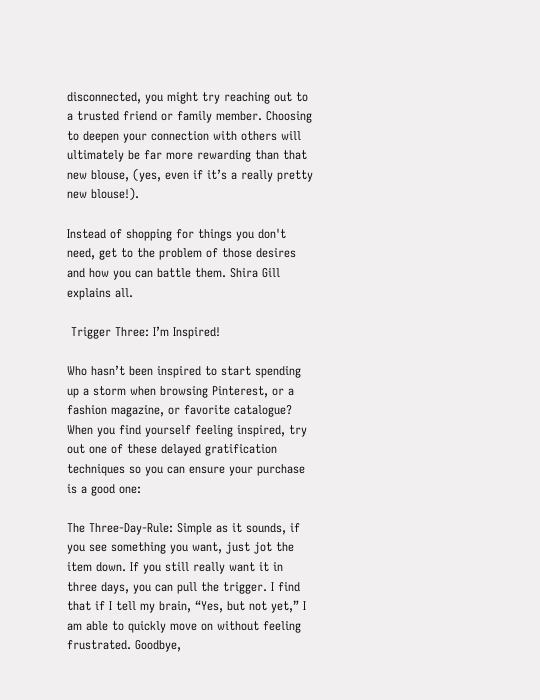disconnected, you might try reaching out to a trusted friend or family member. Choosing to deepen your connection with others will ultimately be far more rewarding than that new blouse, (yes, even if it’s a really pretty new blouse!).

Instead of shopping for things you don't need, get to the problem of those desires and how you can battle them. Shira Gill explains all.

 Trigger Three: I’m Inspired!

Who hasn’t been inspired to start spending up a storm when browsing Pinterest, or a fashion magazine, or favorite catalogue? When you find yourself feeling inspired, try out one of these delayed gratification techniques so you can ensure your purchase is a good one:

The Three-Day-Rule: Simple as it sounds, if you see something you want, just jot the item down. If you still really want it in three days, you can pull the trigger. I find that if I tell my brain, “Yes, but not yet,” I am able to quickly move on without feeling frustrated. Goodbye,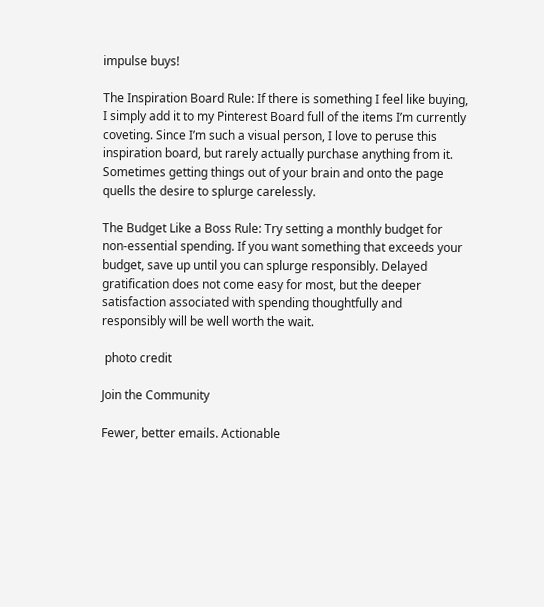impulse buys!

The Inspiration Board Rule: If there is something I feel like buying, I simply add it to my Pinterest Board full of the items I’m currently coveting. Since I’m such a visual person, I love to peruse this inspiration board, but rarely actually purchase anything from it. Sometimes getting things out of your brain and onto the page quells the desire to splurge carelessly.

The Budget Like a Boss Rule: Try setting a monthly budget for non-essential spending. If you want something that exceeds your budget, save up until you can splurge responsibly. Delayed gratification does not come easy for most, but the deeper satisfaction associated with spending thoughtfully and responsibly will be well worth the wait.

 photo credit

Join the Community

Fewer, better emails. Actionable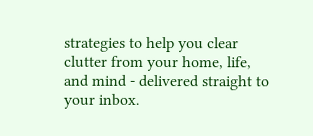strategies to help you clear clutter from your home, life, and mind - delivered straight to your inbox.